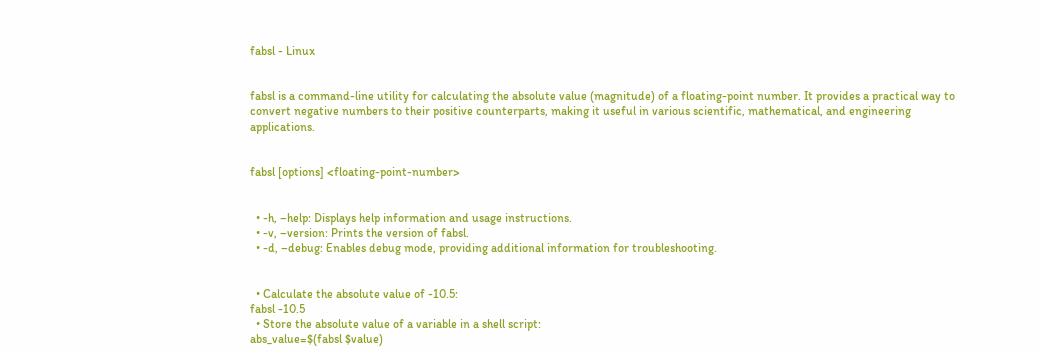fabsl - Linux


fabsl is a command-line utility for calculating the absolute value (magnitude) of a floating-point number. It provides a practical way to convert negative numbers to their positive counterparts, making it useful in various scientific, mathematical, and engineering applications.


fabsl [options] <floating-point-number>


  • -h, –help: Displays help information and usage instructions.
  • -v, –version: Prints the version of fabsl.
  • -d, –debug: Enables debug mode, providing additional information for troubleshooting.


  • Calculate the absolute value of -10.5:
fabsl -10.5
  • Store the absolute value of a variable in a shell script:
abs_value=$(fabsl $value)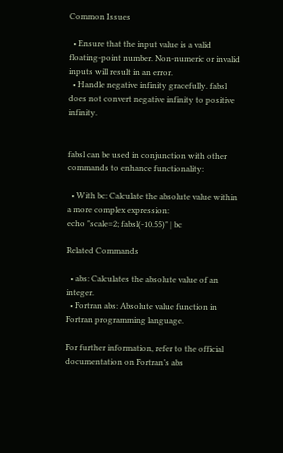Common Issues

  • Ensure that the input value is a valid floating-point number. Non-numeric or invalid inputs will result in an error.
  • Handle negative infinity gracefully. fabsl does not convert negative infinity to positive infinity.


fabsl can be used in conjunction with other commands to enhance functionality:

  • With bc: Calculate the absolute value within a more complex expression:
echo "scale=2; fabsl(-10.55)" | bc

Related Commands

  • abs: Calculates the absolute value of an integer.
  • Fortran abs: Absolute value function in Fortran programming language.

For further information, refer to the official documentation on Fortran’s abs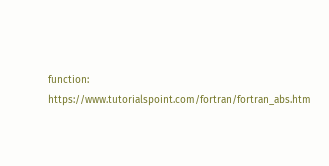function: https://www.tutorialspoint.com/fortran/fortran_abs.htm